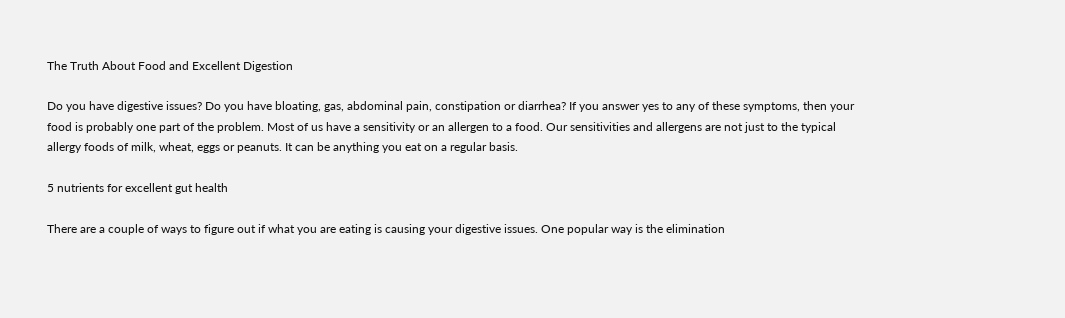The Truth About Food and Excellent Digestion

Do you have digestive issues? Do you have bloating, gas, abdominal pain, constipation or diarrhea? If you answer yes to any of these symptoms, then your food is probably one part of the problem. Most of us have a sensitivity or an allergen to a food. Our sensitivities and allergens are not just to the typical allergy foods of milk, wheat, eggs or peanuts. It can be anything you eat on a regular basis.

5 nutrients for excellent gut health

There are a couple of ways to figure out if what you are eating is causing your digestive issues. One popular way is the elimination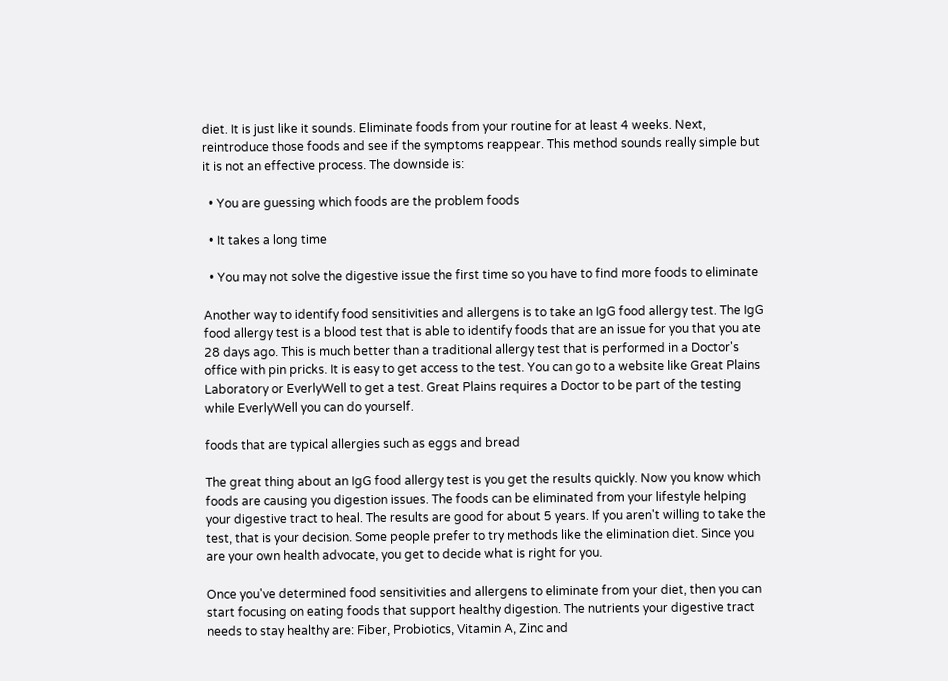diet. It is just like it sounds. Eliminate foods from your routine for at least 4 weeks. Next, reintroduce those foods and see if the symptoms reappear. This method sounds really simple but it is not an effective process. The downside is:

  • You are guessing which foods are the problem foods

  • It takes a long time

  • You may not solve the digestive issue the first time so you have to find more foods to eliminate

Another way to identify food sensitivities and allergens is to take an IgG food allergy test. The IgG food allergy test is a blood test that is able to identify foods that are an issue for you that you ate 28 days ago. This is much better than a traditional allergy test that is performed in a Doctor's office with pin pricks. It is easy to get access to the test. You can go to a website like Great Plains Laboratory or EverlyWell to get a test. Great Plains requires a Doctor to be part of the testing while EverlyWell you can do yourself.

foods that are typical allergies such as eggs and bread

The great thing about an IgG food allergy test is you get the results quickly. Now you know which foods are causing you digestion issues. The foods can be eliminated from your lifestyle helping your digestive tract to heal. The results are good for about 5 years. If you aren't willing to take the test, that is your decision. Some people prefer to try methods like the elimination diet. Since you are your own health advocate, you get to decide what is right for you.

Once you've determined food sensitivities and allergens to eliminate from your diet, then you can start focusing on eating foods that support healthy digestion. The nutrients your digestive tract needs to stay healthy are: Fiber, Probiotics, Vitamin A, Zinc and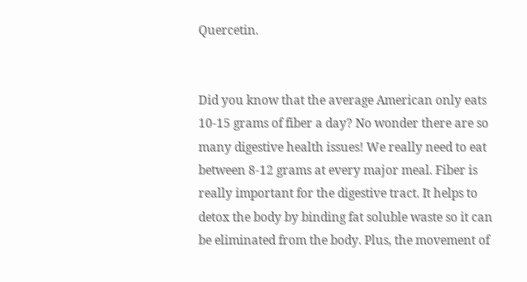Quercetin.


Did you know that the average American only eats 10-15 grams of fiber a day? No wonder there are so many digestive health issues! We really need to eat between 8-12 grams at every major meal. Fiber is really important for the digestive tract. It helps to detox the body by binding fat soluble waste so it can be eliminated from the body. Plus, the movement of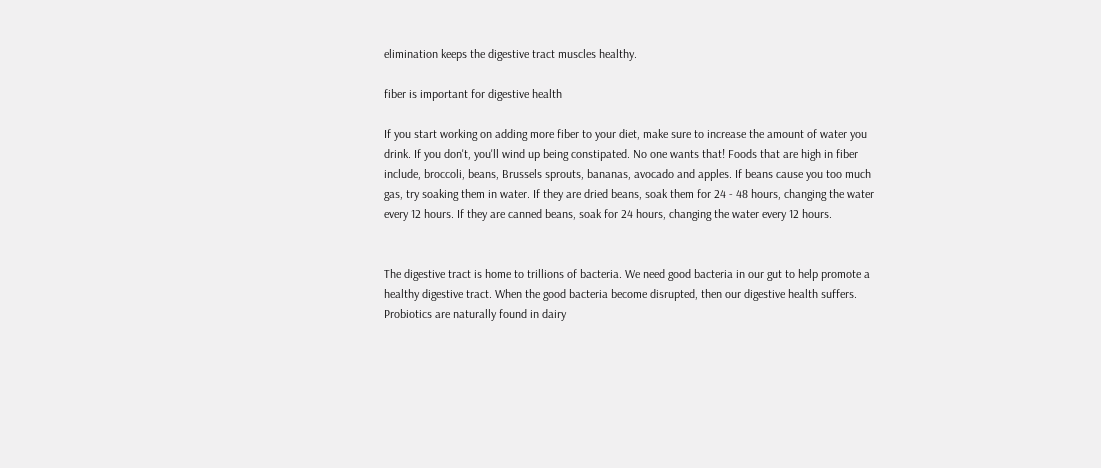elimination keeps the digestive tract muscles healthy.

fiber is important for digestive health

If you start working on adding more fiber to your diet, make sure to increase the amount of water you drink. If you don't, you'll wind up being constipated. No one wants that! Foods that are high in fiber include, broccoli, beans, Brussels sprouts, bananas, avocado and apples. If beans cause you too much gas, try soaking them in water. If they are dried beans, soak them for 24 - 48 hours, changing the water every 12 hours. If they are canned beans, soak for 24 hours, changing the water every 12 hours.


The digestive tract is home to trillions of bacteria. We need good bacteria in our gut to help promote a healthy digestive tract. When the good bacteria become disrupted, then our digestive health suffers. Probiotics are naturally found in dairy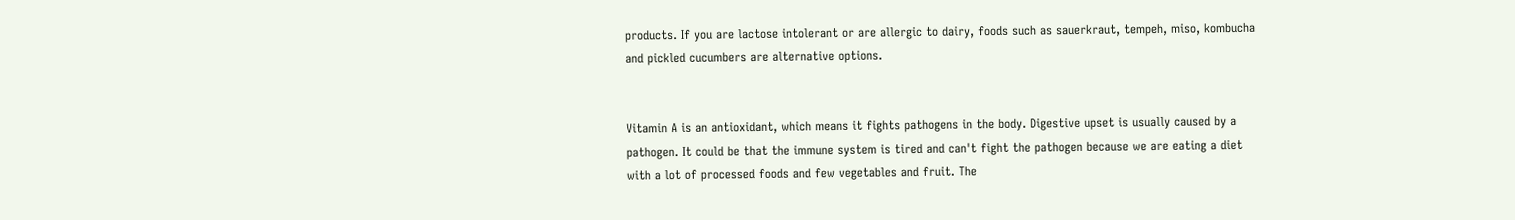products. If you are lactose intolerant or are allergic to dairy, foods such as sauerkraut, tempeh, miso, kombucha and pickled cucumbers are alternative options.


Vitamin A is an antioxidant, which means it fights pathogens in the body. Digestive upset is usually caused by a pathogen. It could be that the immune system is tired and can't fight the pathogen because we are eating a diet with a lot of processed foods and few vegetables and fruit. The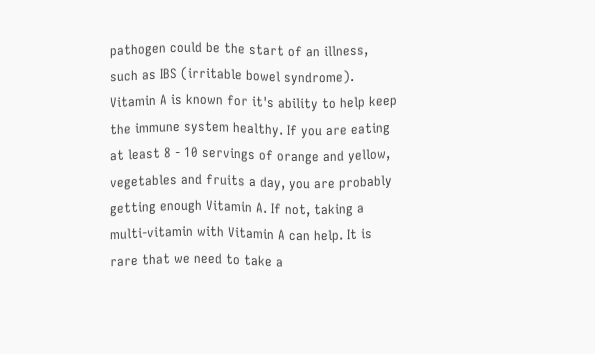pathogen could be the start of an illness, such as IBS (irritable bowel syndrome). Vitamin A is known for it's ability to help keep the immune system healthy. If you are eating at least 8 - 10 servings of orange and yellow, vegetables and fruits a day, you are probably getting enough Vitamin A. If not, taking a multi-vitamin with Vitamin A can help. It is rare that we need to take a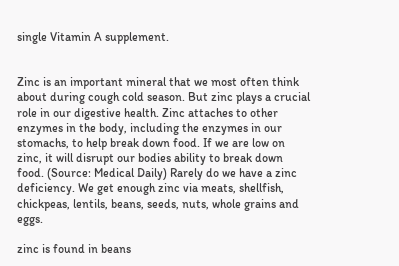single Vitamin A supplement.


Zinc is an important mineral that we most often think about during cough cold season. But zinc plays a crucial role in our digestive health. Zinc attaches to other enzymes in the body, including the enzymes in our stomachs, to help break down food. If we are low on zinc, it will disrupt our bodies ability to break down food. (Source: Medical Daily) Rarely do we have a zinc deficiency. We get enough zinc via meats, shellfish, chickpeas, lentils, beans, seeds, nuts, whole grains and eggs.

zinc is found in beans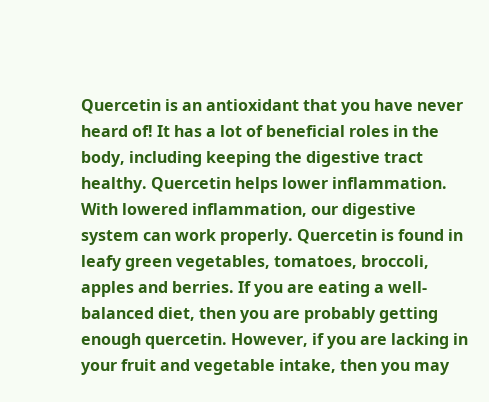Quercetin is an antioxidant that you have never heard of! It has a lot of beneficial roles in the body, including keeping the digestive tract healthy. Quercetin helps lower inflammation. With lowered inflammation, our digestive system can work properly. Quercetin is found in leafy green vegetables, tomatoes, broccoli, apples and berries. If you are eating a well-balanced diet, then you are probably getting enough quercetin. However, if you are lacking in your fruit and vegetable intake, then you may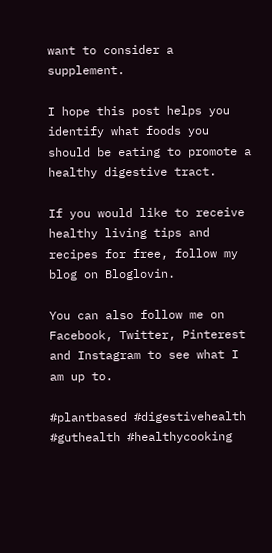want to consider a supplement.

I hope this post helps you identify what foods you should be eating to promote a healthy digestive tract.

If you would like to receive healthy living tips and recipes for free, follow my blog on Bloglovin.

You can also follow me on Facebook, Twitter, Pinterest and Instagram to see what I am up to.

#plantbased #digestivehealth #guthealth #healthycooking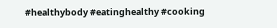#healthybody #eatinghealthy #cooking